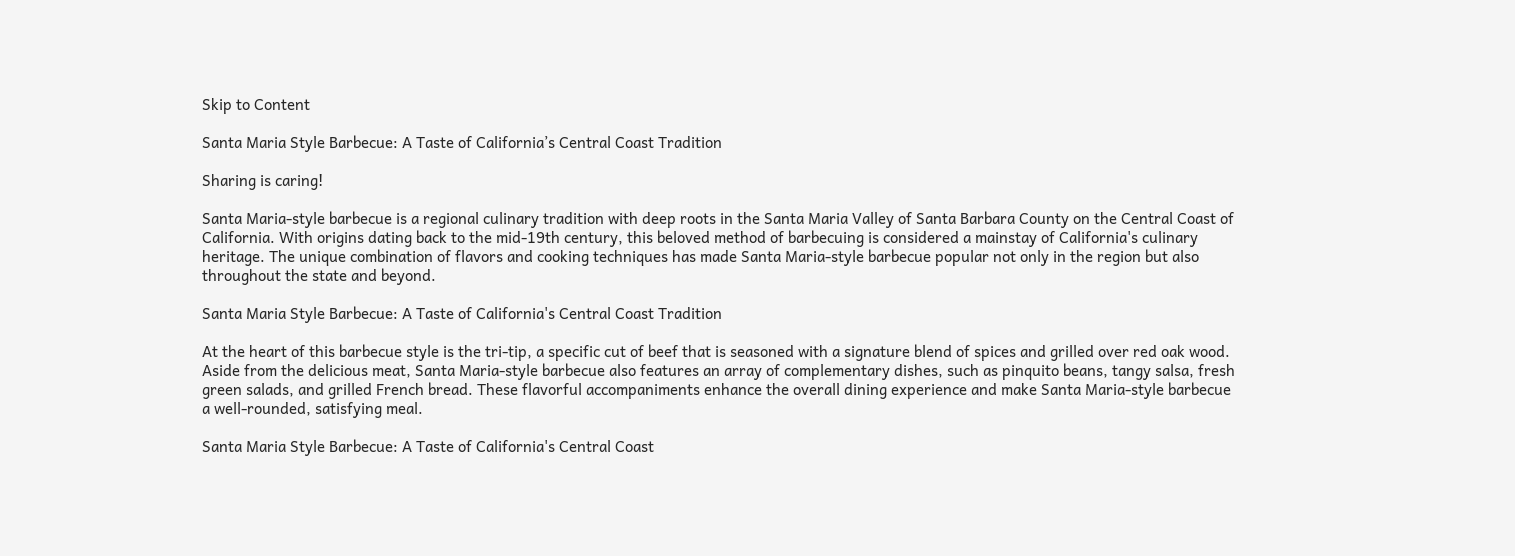Skip to Content

Santa Maria Style Barbecue: A Taste of California’s Central Coast Tradition

Sharing is caring!

Santa Maria-style barbecue is a regional culinary tradition with deep roots in the Santa Maria Valley of Santa Barbara County on the Central Coast of California. With origins dating back to the mid-19th century, this beloved method of barbecuing is considered a mainstay of California's culinary heritage. The unique combination of flavors and cooking techniques has made Santa Maria-style barbecue popular not only in the region but also throughout the state and beyond.

Santa Maria Style Barbecue: A Taste of California's Central Coast Tradition

At the heart of this barbecue style is the tri-tip, a specific cut of beef that is seasoned with a signature blend of spices and grilled over red oak wood. Aside from the delicious meat, Santa Maria-style barbecue also features an array of complementary dishes, such as pinquito beans, tangy salsa, fresh green salads, and grilled French bread. These flavorful accompaniments enhance the overall dining experience and make Santa Maria-style barbecue a well-rounded, satisfying meal.

Santa Maria Style Barbecue: A Taste of California's Central Coast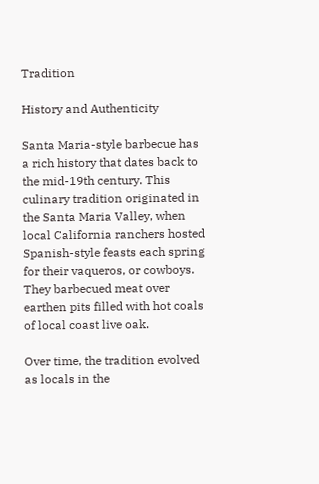Tradition

History and Authenticity

Santa Maria-style barbecue has a rich history that dates back to the mid-19th century. This culinary tradition originated in the Santa Maria Valley, when local California ranchers hosted Spanish-style feasts each spring for their vaqueros, or cowboys. They barbecued meat over earthen pits filled with hot coals of local coast live oak.

Over time, the tradition evolved as locals in the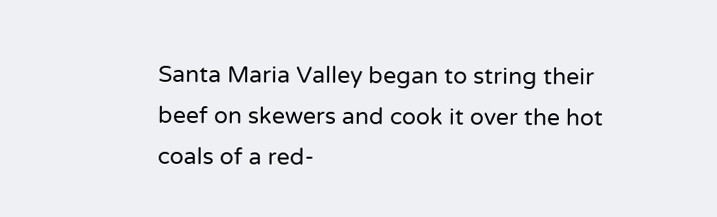Santa Maria Valley began to string their beef on skewers and cook it over the hot coals of a red-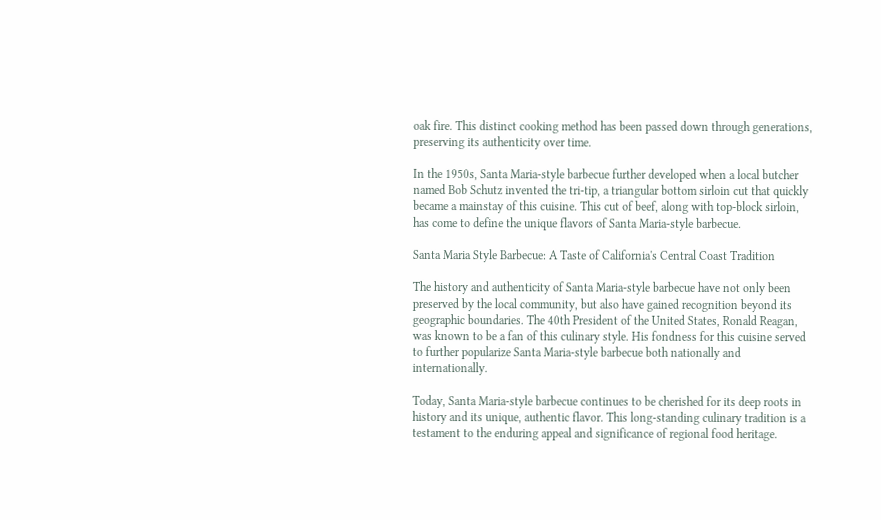oak fire. This distinct cooking method has been passed down through generations, preserving its authenticity over time.

In the 1950s, Santa Maria-style barbecue further developed when a local butcher named Bob Schutz invented the tri-tip, a triangular bottom sirloin cut that quickly became a mainstay of this cuisine. This cut of beef, along with top-block sirloin, has come to define the unique flavors of Santa Maria-style barbecue.

Santa Maria Style Barbecue: A Taste of California's Central Coast Tradition

The history and authenticity of Santa Maria-style barbecue have not only been preserved by the local community, but also have gained recognition beyond its geographic boundaries. The 40th President of the United States, Ronald Reagan, was known to be a fan of this culinary style. His fondness for this cuisine served to further popularize Santa Maria-style barbecue both nationally and internationally.

Today, Santa Maria-style barbecue continues to be cherished for its deep roots in history and its unique, authentic flavor. This long-standing culinary tradition is a testament to the enduring appeal and significance of regional food heritage.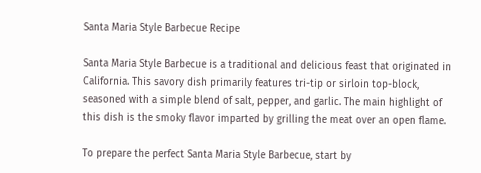Santa Maria Style Barbecue Recipe

Santa Maria Style Barbecue is a traditional and delicious feast that originated in California. This savory dish primarily features tri-tip or sirloin top-block, seasoned with a simple blend of salt, pepper, and garlic. The main highlight of this dish is the smoky flavor imparted by grilling the meat over an open flame.

To prepare the perfect Santa Maria Style Barbecue, start by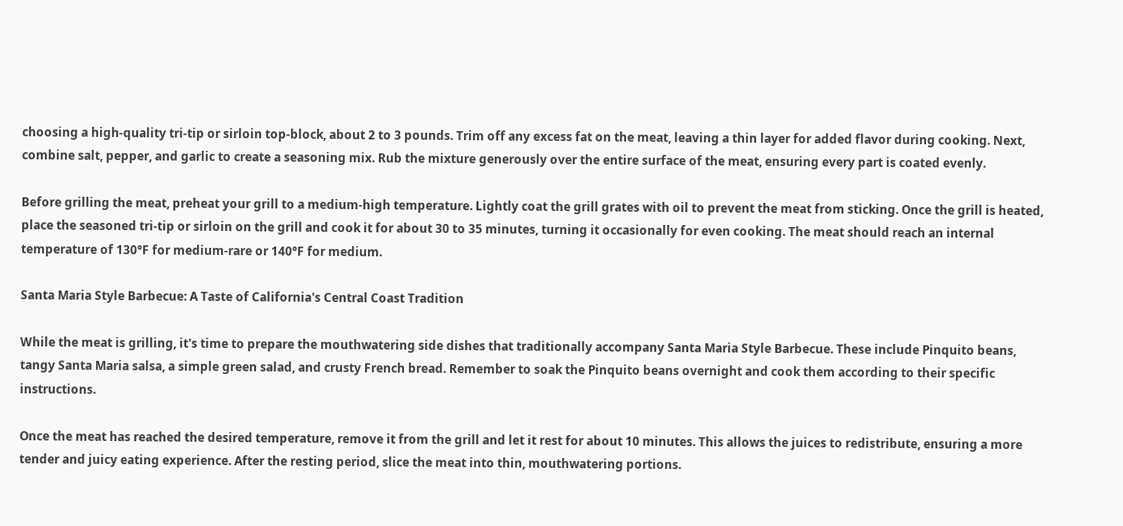choosing a high-quality tri-tip or sirloin top-block, about 2 to 3 pounds. Trim off any excess fat on the meat, leaving a thin layer for added flavor during cooking. Next, combine salt, pepper, and garlic to create a seasoning mix. Rub the mixture generously over the entire surface of the meat, ensuring every part is coated evenly.

Before grilling the meat, preheat your grill to a medium-high temperature. Lightly coat the grill grates with oil to prevent the meat from sticking. Once the grill is heated, place the seasoned tri-tip or sirloin on the grill and cook it for about 30 to 35 minutes, turning it occasionally for even cooking. The meat should reach an internal temperature of 130°F for medium-rare or 140°F for medium.

Santa Maria Style Barbecue: A Taste of California's Central Coast Tradition

While the meat is grilling, it's time to prepare the mouthwatering side dishes that traditionally accompany Santa Maria Style Barbecue. These include Pinquito beans, tangy Santa Maria salsa, a simple green salad, and crusty French bread. Remember to soak the Pinquito beans overnight and cook them according to their specific instructions.

Once the meat has reached the desired temperature, remove it from the grill and let it rest for about 10 minutes. This allows the juices to redistribute, ensuring a more tender and juicy eating experience. After the resting period, slice the meat into thin, mouthwatering portions.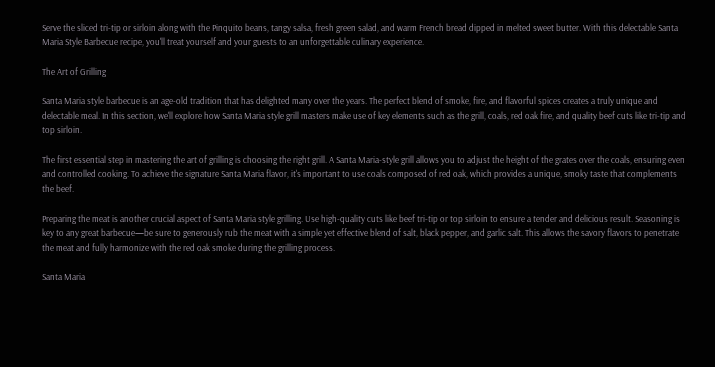Serve the sliced tri-tip or sirloin along with the Pinquito beans, tangy salsa, fresh green salad, and warm French bread dipped in melted sweet butter. With this delectable Santa Maria Style Barbecue recipe, you'll treat yourself and your guests to an unforgettable culinary experience.

The Art of Grilling

Santa Maria style barbecue is an age-old tradition that has delighted many over the years. The perfect blend of smoke, fire, and flavorful spices creates a truly unique and delectable meal. In this section, we'll explore how Santa Maria style grill masters make use of key elements such as the grill, coals, red oak fire, and quality beef cuts like tri-tip and top sirloin.

The first essential step in mastering the art of grilling is choosing the right grill. A Santa Maria-style grill allows you to adjust the height of the grates over the coals, ensuring even and controlled cooking. To achieve the signature Santa Maria flavor, it's important to use coals composed of red oak, which provides a unique, smoky taste that complements the beef.

Preparing the meat is another crucial aspect of Santa Maria style grilling. Use high-quality cuts like beef tri-tip or top sirloin to ensure a tender and delicious result. Seasoning is key to any great barbecue—be sure to generously rub the meat with a simple yet effective blend of salt, black pepper, and garlic salt. This allows the savory flavors to penetrate the meat and fully harmonize with the red oak smoke during the grilling process.

Santa Maria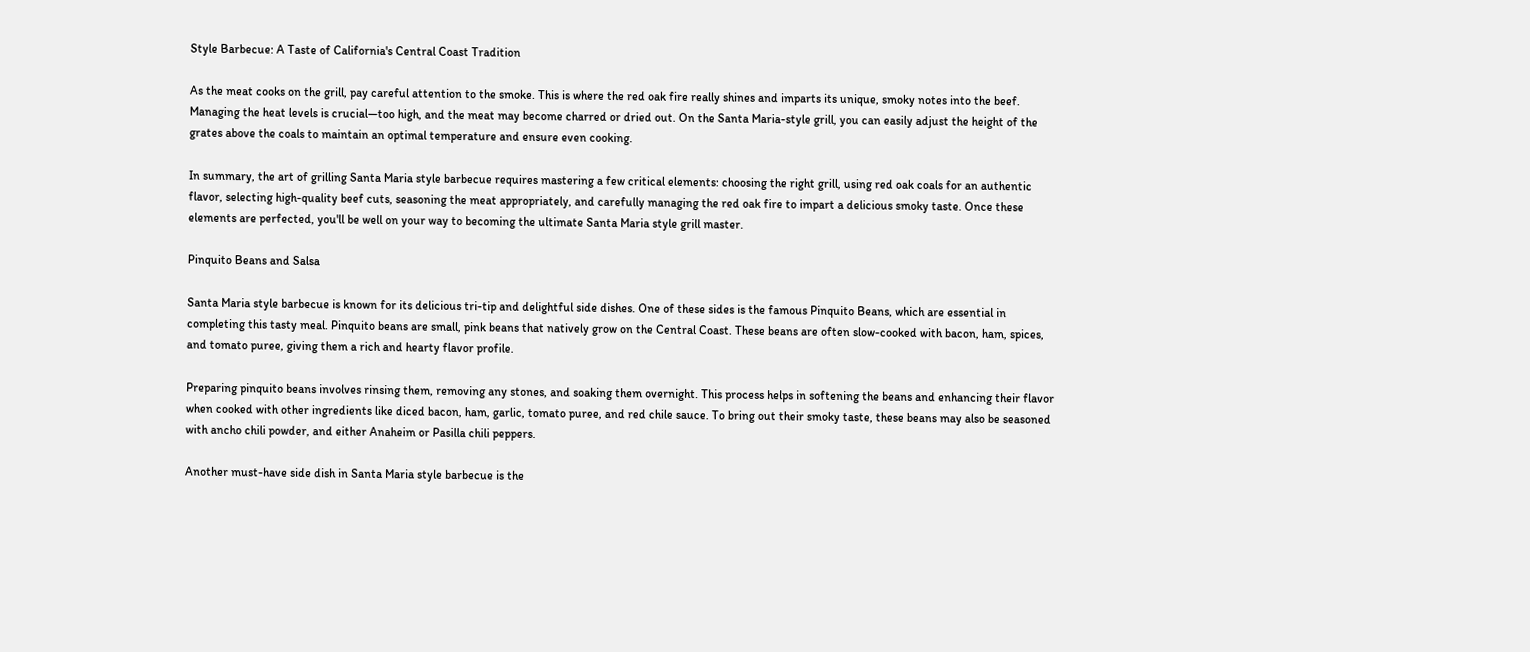Style Barbecue: A Taste of California's Central Coast Tradition

As the meat cooks on the grill, pay careful attention to the smoke. This is where the red oak fire really shines and imparts its unique, smoky notes into the beef. Managing the heat levels is crucial—too high, and the meat may become charred or dried out. On the Santa Maria-style grill, you can easily adjust the height of the grates above the coals to maintain an optimal temperature and ensure even cooking.

In summary, the art of grilling Santa Maria style barbecue requires mastering a few critical elements: choosing the right grill, using red oak coals for an authentic flavor, selecting high-quality beef cuts, seasoning the meat appropriately, and carefully managing the red oak fire to impart a delicious smoky taste. Once these elements are perfected, you'll be well on your way to becoming the ultimate Santa Maria style grill master.

Pinquito Beans and Salsa

Santa Maria style barbecue is known for its delicious tri-tip and delightful side dishes. One of these sides is the famous Pinquito Beans, which are essential in completing this tasty meal. Pinquito beans are small, pink beans that natively grow on the Central Coast. These beans are often slow-cooked with bacon, ham, spices, and tomato puree, giving them a rich and hearty flavor profile.

Preparing pinquito beans involves rinsing them, removing any stones, and soaking them overnight. This process helps in softening the beans and enhancing their flavor when cooked with other ingredients like diced bacon, ham, garlic, tomato puree, and red chile sauce. To bring out their smoky taste, these beans may also be seasoned with ancho chili powder, and either Anaheim or Pasilla chili peppers.

Another must-have side dish in Santa Maria style barbecue is the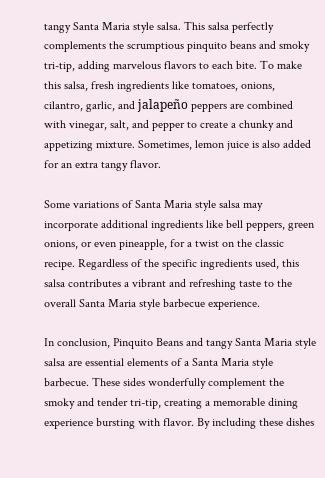tangy Santa Maria style salsa. This salsa perfectly complements the scrumptious pinquito beans and smoky tri-tip, adding marvelous flavors to each bite. To make this salsa, fresh ingredients like tomatoes, onions, cilantro, garlic, and jalapeño peppers are combined with vinegar, salt, and pepper to create a chunky and appetizing mixture. Sometimes, lemon juice is also added for an extra tangy flavor.

Some variations of Santa Maria style salsa may incorporate additional ingredients like bell peppers, green onions, or even pineapple, for a twist on the classic recipe. Regardless of the specific ingredients used, this salsa contributes a vibrant and refreshing taste to the overall Santa Maria style barbecue experience.

In conclusion, Pinquito Beans and tangy Santa Maria style salsa are essential elements of a Santa Maria style barbecue. These sides wonderfully complement the smoky and tender tri-tip, creating a memorable dining experience bursting with flavor. By including these dishes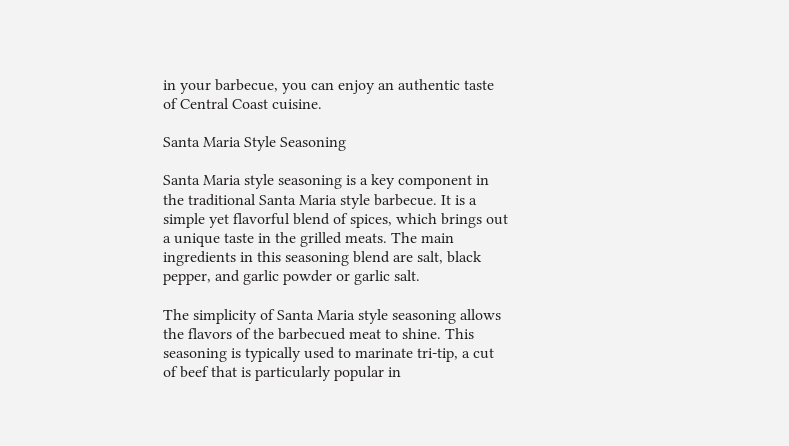in your barbecue, you can enjoy an authentic taste of Central Coast cuisine.

Santa Maria Style Seasoning

Santa Maria style seasoning is a key component in the traditional Santa Maria style barbecue. It is a simple yet flavorful blend of spices, which brings out a unique taste in the grilled meats. The main ingredients in this seasoning blend are salt, black pepper, and garlic powder or garlic salt.

The simplicity of Santa Maria style seasoning allows the flavors of the barbecued meat to shine. This seasoning is typically used to marinate tri-tip, a cut of beef that is particularly popular in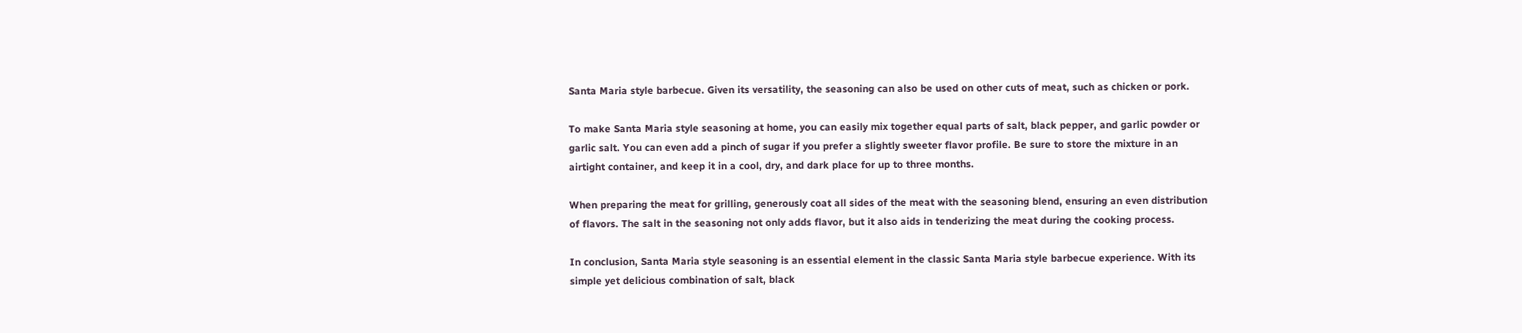Santa Maria style barbecue. Given its versatility, the seasoning can also be used on other cuts of meat, such as chicken or pork.

To make Santa Maria style seasoning at home, you can easily mix together equal parts of salt, black pepper, and garlic powder or garlic salt. You can even add a pinch of sugar if you prefer a slightly sweeter flavor profile. Be sure to store the mixture in an airtight container, and keep it in a cool, dry, and dark place for up to three months.

When preparing the meat for grilling, generously coat all sides of the meat with the seasoning blend, ensuring an even distribution of flavors. The salt in the seasoning not only adds flavor, but it also aids in tenderizing the meat during the cooking process.

In conclusion, Santa Maria style seasoning is an essential element in the classic Santa Maria style barbecue experience. With its simple yet delicious combination of salt, black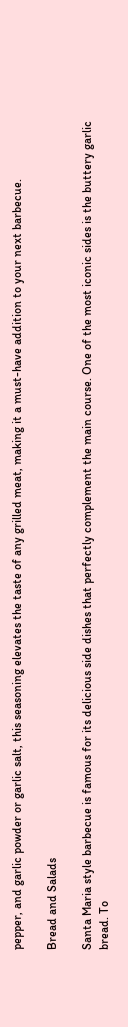pepper, and garlic powder or garlic salt, this seasoning elevates the taste of any grilled meat, making it a must-have addition to your next barbecue.

Bread and Salads

Santa Maria style barbecue is famous for its delicious side dishes that perfectly complement the main course. One of the most iconic sides is the buttery garlic bread. To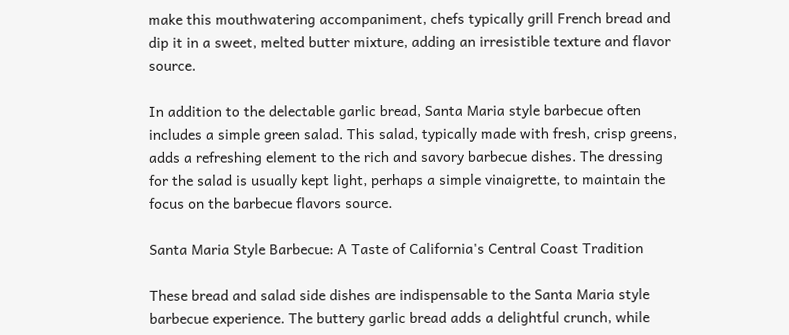make this mouthwatering accompaniment, chefs typically grill French bread and dip it in a sweet, melted butter mixture, adding an irresistible texture and flavor source.

In addition to the delectable garlic bread, Santa Maria style barbecue often includes a simple green salad. This salad, typically made with fresh, crisp greens, adds a refreshing element to the rich and savory barbecue dishes. The dressing for the salad is usually kept light, perhaps a simple vinaigrette, to maintain the focus on the barbecue flavors source.

Santa Maria Style Barbecue: A Taste of California's Central Coast Tradition

These bread and salad side dishes are indispensable to the Santa Maria style barbecue experience. The buttery garlic bread adds a delightful crunch, while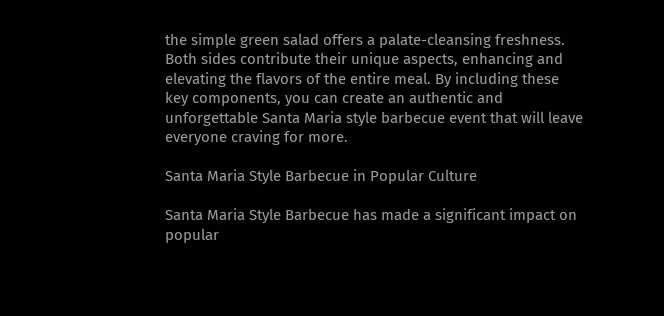the simple green salad offers a palate-cleansing freshness. Both sides contribute their unique aspects, enhancing and elevating the flavors of the entire meal. By including these key components, you can create an authentic and unforgettable Santa Maria style barbecue event that will leave everyone craving for more.

Santa Maria Style Barbecue in Popular Culture

Santa Maria Style Barbecue has made a significant impact on popular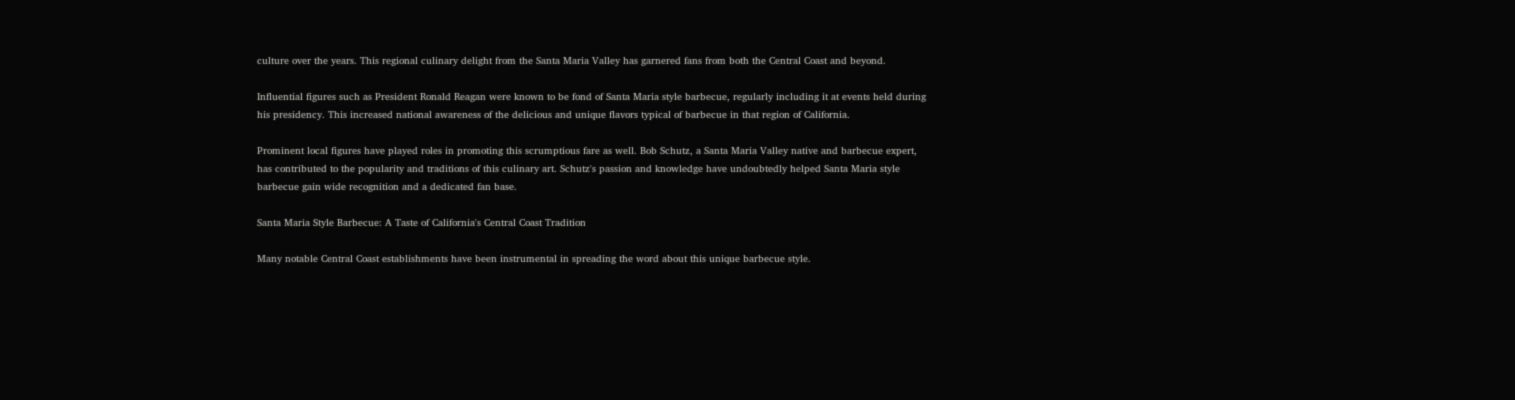culture over the years. This regional culinary delight from the Santa Maria Valley has garnered fans from both the Central Coast and beyond.

Influential figures such as President Ronald Reagan were known to be fond of Santa Maria style barbecue, regularly including it at events held during his presidency. This increased national awareness of the delicious and unique flavors typical of barbecue in that region of California.

Prominent local figures have played roles in promoting this scrumptious fare as well. Bob Schutz, a Santa Maria Valley native and barbecue expert, has contributed to the popularity and traditions of this culinary art. Schutz's passion and knowledge have undoubtedly helped Santa Maria style barbecue gain wide recognition and a dedicated fan base.

Santa Maria Style Barbecue: A Taste of California's Central Coast Tradition

Many notable Central Coast establishments have been instrumental in spreading the word about this unique barbecue style.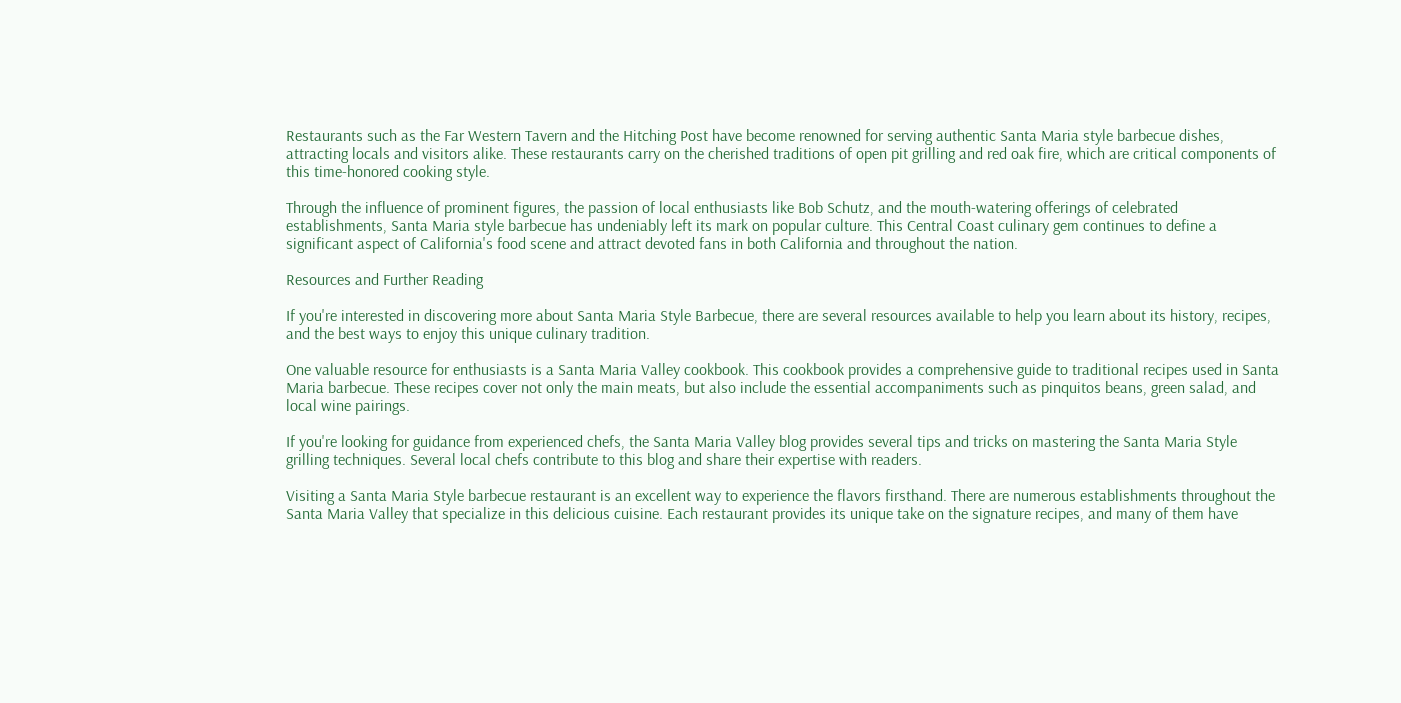Restaurants such as the Far Western Tavern and the Hitching Post have become renowned for serving authentic Santa Maria style barbecue dishes, attracting locals and visitors alike. These restaurants carry on the cherished traditions of open pit grilling and red oak fire, which are critical components of this time-honored cooking style.

Through the influence of prominent figures, the passion of local enthusiasts like Bob Schutz, and the mouth-watering offerings of celebrated establishments, Santa Maria style barbecue has undeniably left its mark on popular culture. This Central Coast culinary gem continues to define a significant aspect of California's food scene and attract devoted fans in both California and throughout the nation.

Resources and Further Reading

If you're interested in discovering more about Santa Maria Style Barbecue, there are several resources available to help you learn about its history, recipes, and the best ways to enjoy this unique culinary tradition.

One valuable resource for enthusiasts is a Santa Maria Valley cookbook. This cookbook provides a comprehensive guide to traditional recipes used in Santa Maria barbecue. These recipes cover not only the main meats, but also include the essential accompaniments such as pinquitos beans, green salad, and local wine pairings.

If you're looking for guidance from experienced chefs, the Santa Maria Valley blog provides several tips and tricks on mastering the Santa Maria Style grilling techniques. Several local chefs contribute to this blog and share their expertise with readers.

Visiting a Santa Maria Style barbecue restaurant is an excellent way to experience the flavors firsthand. There are numerous establishments throughout the Santa Maria Valley that specialize in this delicious cuisine. Each restaurant provides its unique take on the signature recipes, and many of them have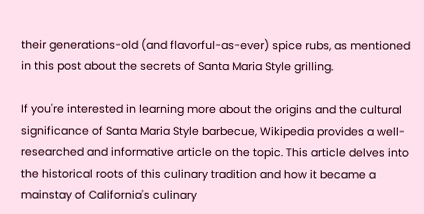their generations-old (and flavorful-as-ever) spice rubs, as mentioned in this post about the secrets of Santa Maria Style grilling.

If you're interested in learning more about the origins and the cultural significance of Santa Maria Style barbecue, Wikipedia provides a well-researched and informative article on the topic. This article delves into the historical roots of this culinary tradition and how it became a mainstay of California's culinary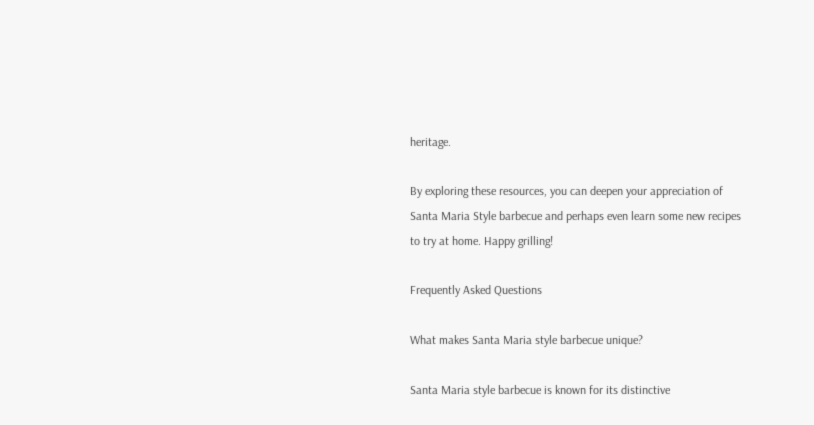heritage.

By exploring these resources, you can deepen your appreciation of Santa Maria Style barbecue and perhaps even learn some new recipes to try at home. Happy grilling!

Frequently Asked Questions

What makes Santa Maria style barbecue unique?

Santa Maria style barbecue is known for its distinctive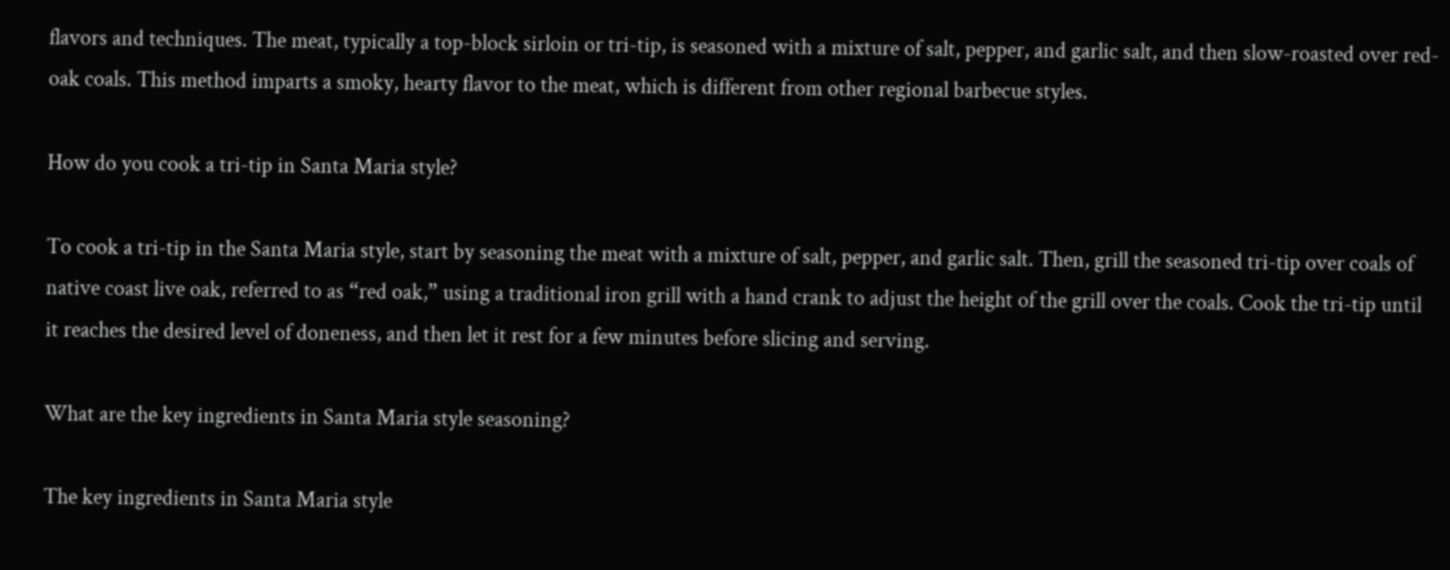flavors and techniques. The meat, typically a top-block sirloin or tri-tip, is seasoned with a mixture of salt, pepper, and garlic salt, and then slow-roasted over red-oak coals. This method imparts a smoky, hearty flavor to the meat, which is different from other regional barbecue styles.

How do you cook a tri-tip in Santa Maria style?

To cook a tri-tip in the Santa Maria style, start by seasoning the meat with a mixture of salt, pepper, and garlic salt. Then, grill the seasoned tri-tip over coals of native coast live oak, referred to as “red oak,” using a traditional iron grill with a hand crank to adjust the height of the grill over the coals. Cook the tri-tip until it reaches the desired level of doneness, and then let it rest for a few minutes before slicing and serving.

What are the key ingredients in Santa Maria style seasoning?

The key ingredients in Santa Maria style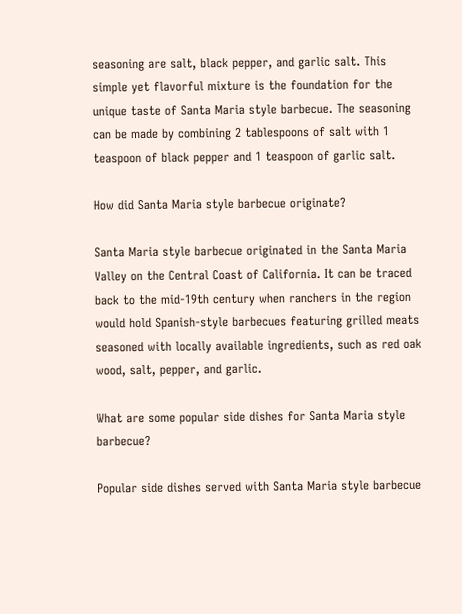seasoning are salt, black pepper, and garlic salt. This simple yet flavorful mixture is the foundation for the unique taste of Santa Maria style barbecue. The seasoning can be made by combining 2 tablespoons of salt with 1 teaspoon of black pepper and 1 teaspoon of garlic salt.

How did Santa Maria style barbecue originate?

Santa Maria style barbecue originated in the Santa Maria Valley on the Central Coast of California. It can be traced back to the mid-19th century when ranchers in the region would hold Spanish-style barbecues featuring grilled meats seasoned with locally available ingredients, such as red oak wood, salt, pepper, and garlic.

What are some popular side dishes for Santa Maria style barbecue?

Popular side dishes served with Santa Maria style barbecue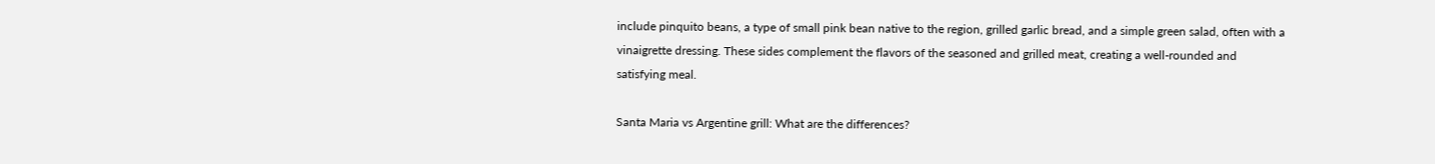include pinquito beans, a type of small pink bean native to the region, grilled garlic bread, and a simple green salad, often with a vinaigrette dressing. These sides complement the flavors of the seasoned and grilled meat, creating a well-rounded and satisfying meal.

Santa Maria vs Argentine grill: What are the differences?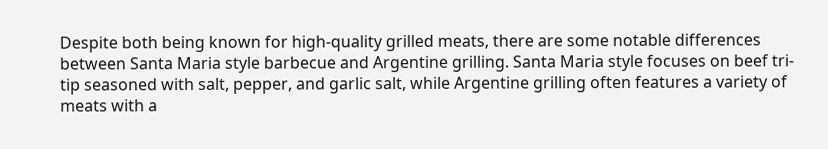Despite both being known for high-quality grilled meats, there are some notable differences between Santa Maria style barbecue and Argentine grilling. Santa Maria style focuses on beef tri-tip seasoned with salt, pepper, and garlic salt, while Argentine grilling often features a variety of meats with a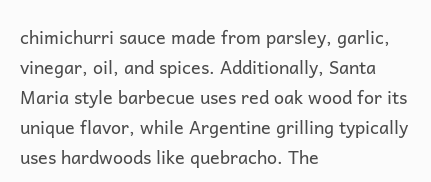chimichurri sauce made from parsley, garlic, vinegar, oil, and spices. Additionally, Santa Maria style barbecue uses red oak wood for its unique flavor, while Argentine grilling typically uses hardwoods like quebracho. The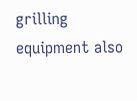grilling equipment also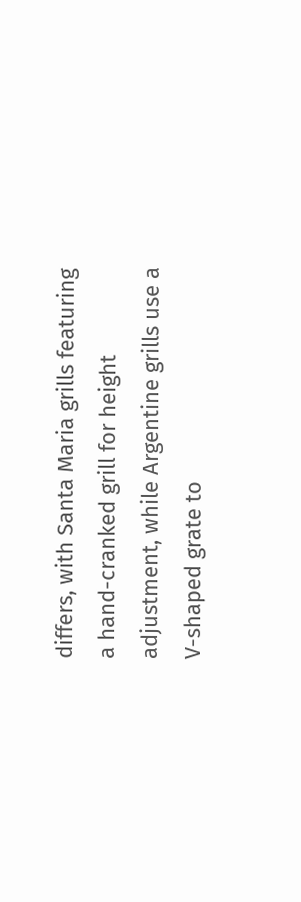differs, with Santa Maria grills featuring a hand-cranked grill for height adjustment, while Argentine grills use a V-shaped grate to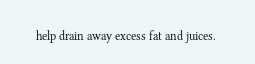help drain away excess fat and juices.